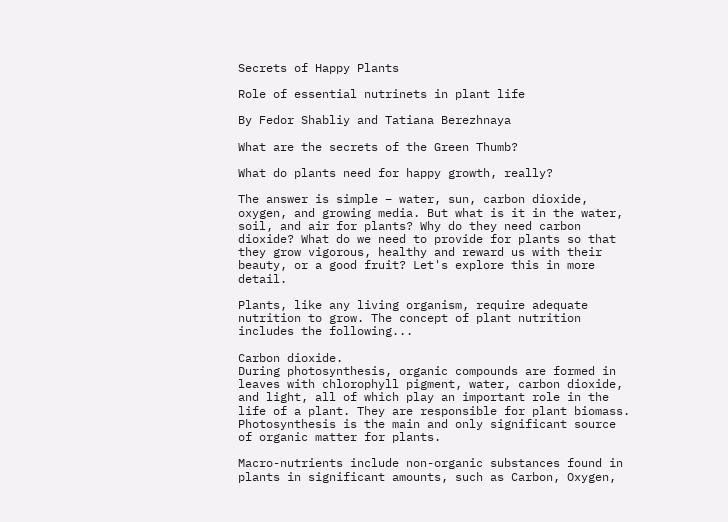Secrets of Happy Plants

Role of essential nutrinets in plant life

By Fedor Shabliy and Tatiana Berezhnaya

What are the secrets of the Green Thumb?

What do plants need for happy growth, really?

The answer is simple – water, sun, carbon dioxide, oxygen, and growing media. But what is it in the water, soil, and air for plants? Why do they need carbon dioxide? What do we need to provide for plants so that they grow vigorous, healthy and reward us with their beauty, or a good fruit? Let's explore this in more detail.

Plants, like any living organism, require adequate nutrition to grow. The concept of plant nutrition includes the following...

Carbon dioxide.
During photosynthesis, organic compounds are formed in leaves with chlorophyll pigment, water, carbon dioxide, and light, all of which play an important role in the life of a plant. They are responsible for plant biomass.
Photosynthesis is the main and only significant source of organic matter for plants.

Macro-nutrients include non-organic substances found in plants in significant amounts, such as Carbon, Oxygen,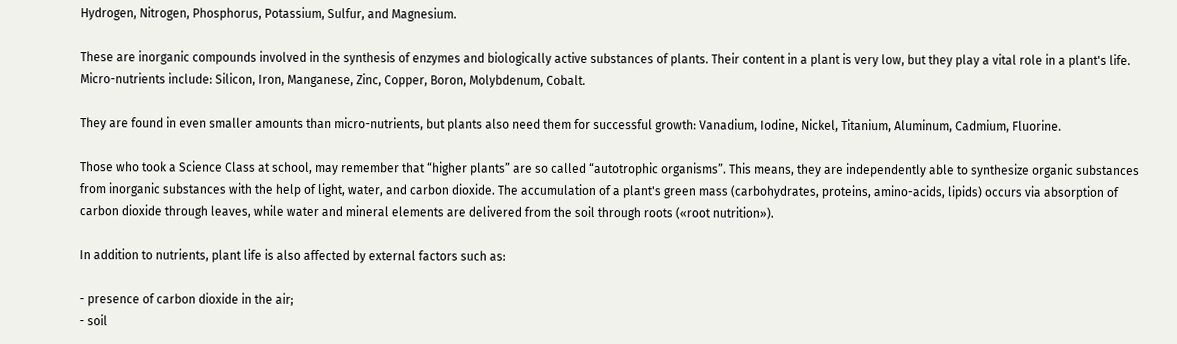Hydrogen, Nitrogen, Phosphorus, Potassium, Sulfur, and Magnesium.

These are inorganic compounds involved in the synthesis of enzymes and biologically active substances of plants. Their content in a plant is very low, but they play a vital role in a plant's life. Micro-nutrients include: Silicon, Iron, Manganese, Zinc, Copper, Boron, Molybdenum, Cobalt.

They are found in even smaller amounts than micro-nutrients, but plants also need them for successful growth: Vanadium, Iodine, Nickel, Titanium, Aluminum, Cadmium, Fluorine.

Those who took a Science Class at school, may remember that “higher plants” are so called “autotrophic organisms”. This means, they are independently able to synthesize organic substances from inorganic substances with the help of light, water, and carbon dioxide. The accumulation of a plant's green mass (carbohydrates, proteins, amino-acids, lipids) occurs via absorption of carbon dioxide through leaves, while water and mineral elements are delivered from the soil through roots («root nutrition»).

In addition to nutrients, plant life is also affected by external factors such as:

- presence of carbon dioxide in the air;
- soil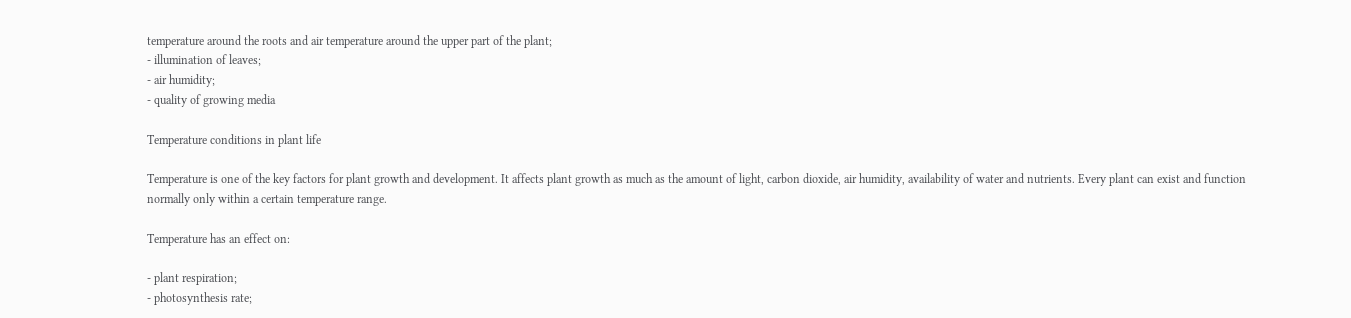temperature around the roots and air temperature around the upper part of the plant;
- illumination of leaves;
- air humidity;
- quality of growing media

Temperature conditions in plant life

Temperature is one of the key factors for plant growth and development. It affects plant growth as much as the amount of light, carbon dioxide, air humidity, availability of water and nutrients. Every plant can exist and function normally only within a certain temperature range.

Temperature has an effect on:

- plant respiration;
- photosynthesis rate;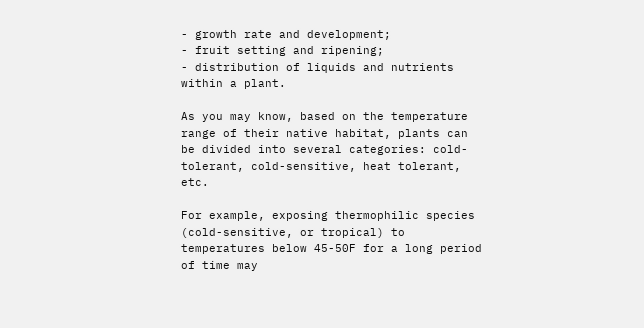- growth rate and development;
- fruit setting and ripening;
- distribution of liquids and nutrients within a plant.

As you may know, based on the temperature range of their native habitat, plants can be divided into several categories: cold-tolerant, cold-sensitive, heat tolerant, etc.

For example, exposing thermophilic species (cold-sensitive, or tropical) to temperatures below 45-50F for a long period of time may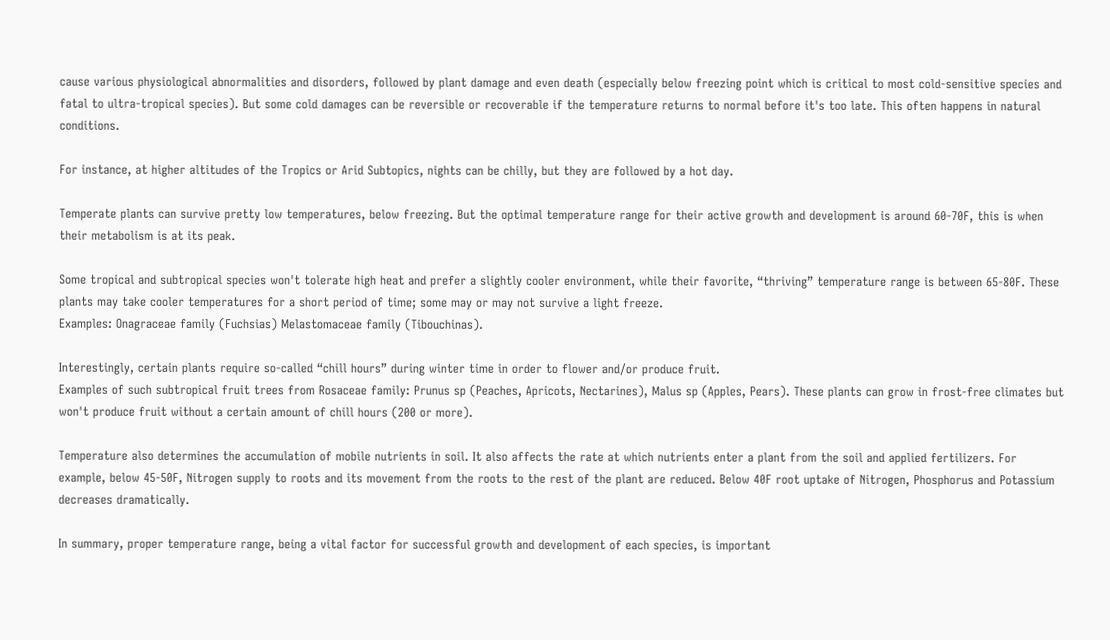cause various physiological abnormalities and disorders, followed by plant damage and even death (especially below freezing point which is critical to most cold-sensitive species and fatal to ultra-tropical species). But some cold damages can be reversible or recoverable if the temperature returns to normal before it's too late. This often happens in natural conditions.

For instance, at higher altitudes of the Tropics or Arid Subtopics, nights can be chilly, but they are followed by a hot day.

Temperate plants can survive pretty low temperatures, below freezing. But the optimal temperature range for their active growth and development is around 60-70F, this is when their metabolism is at its peak.

Some tropical and subtropical species won't tolerate high heat and prefer a slightly cooler environment, while their favorite, “thriving” temperature range is between 65-80F. These plants may take cooler temperatures for a short period of time; some may or may not survive a light freeze.
Examples: Onagraceae family (Fuchsias) Melastomaceae family (Tibouchinas).

Interestingly, certain plants require so-called “chill hours” during winter time in order to flower and/or produce fruit.
Examples of such subtropical fruit trees from Rosaceae family: Prunus sp (Peaches, Apricots, Nectarines), Malus sp (Apples, Pears). These plants can grow in frost-free climates but won't produce fruit without a certain amount of chill hours (200 or more).

Temperature also determines the accumulation of mobile nutrients in soil. It also affects the rate at which nutrients enter a plant from the soil and applied fertilizers. For example, below 45-50F, Nitrogen supply to roots and its movement from the roots to the rest of the plant are reduced. Below 40F root uptake of Nitrogen, Phosphorus and Potassium decreases dramatically.

In summary, proper temperature range, being a vital factor for successful growth and development of each species, is important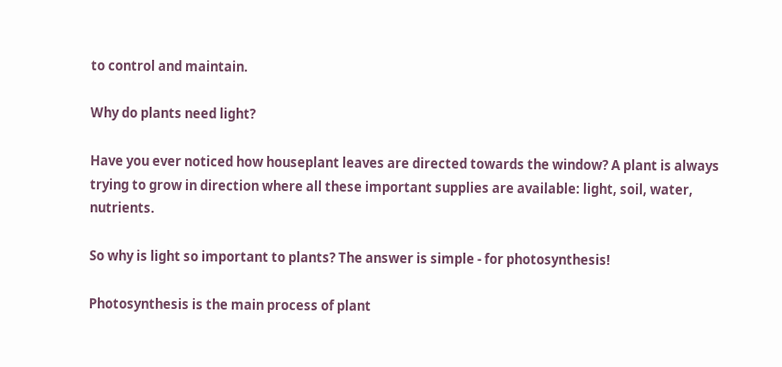to control and maintain.

Why do plants need light?

Have you ever noticed how houseplant leaves are directed towards the window? A plant is always trying to grow in direction where all these important supplies are available: light, soil, water, nutrients.

So why is light so important to plants? The answer is simple - for photosynthesis!

Photosynthesis is the main process of plant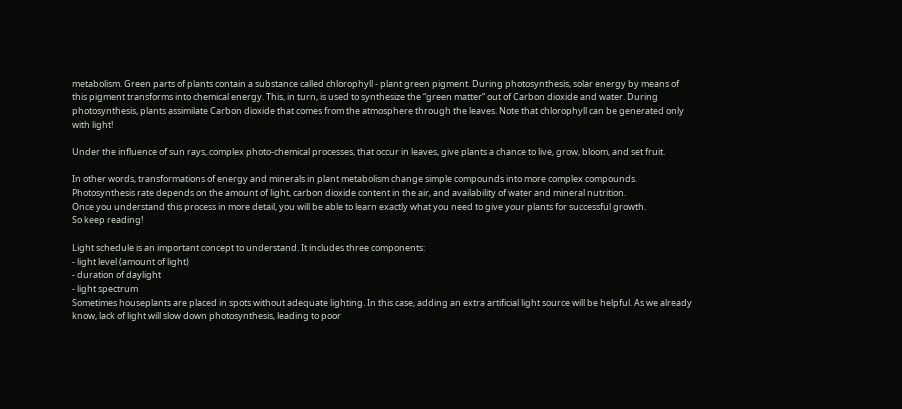metabolism. Green parts of plants contain a substance called chlorophyll - plant green pigment. During photosynthesis, solar energy by means of this pigment transforms into chemical energy. This, in turn, is used to synthesize the “green matter” out of Carbon dioxide and water. During photosynthesis, plants assimilate Carbon dioxide that comes from the atmosphere through the leaves. Note that chlorophyll can be generated only with light!

Under the influence of sun rays, complex photo-chemical processes, that occur in leaves, give plants a chance to live, grow, bloom, and set fruit.

In other words, transformations of energy and minerals in plant metabolism change simple compounds into more complex compounds. Photosynthesis rate depends on the amount of light, carbon dioxide content in the air, and availability of water and mineral nutrition.
Once you understand this process in more detail, you will be able to learn exactly what you need to give your plants for successful growth.
So keep reading!

Light schedule is an important concept to understand. It includes three components:
- light level (amount of light)
- duration of daylight
- light spectrum
Sometimes houseplants are placed in spots without adequate lighting. In this case, adding an extra artificial light source will be helpful. As we already know, lack of light will slow down photosynthesis, leading to poor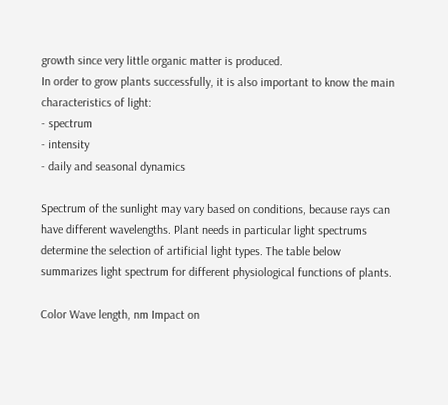growth since very little organic matter is produced.
In order to grow plants successfully, it is also important to know the main characteristics of light:
- spectrum
- intensity
- daily and seasonal dynamics

Spectrum of the sunlight may vary based on conditions, because rays can have different wavelengths. Plant needs in particular light spectrums determine the selection of artificial light types. The table below summarizes light spectrum for different physiological functions of plants.

Color Wave length, nm Impact on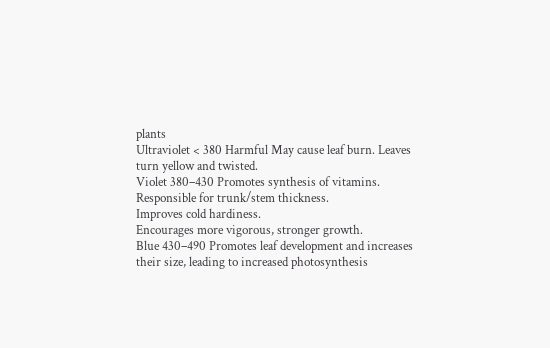plants
Ultraviolet < 380 Harmful May cause leaf burn. Leaves turn yellow and twisted.
Violet 380–430 Promotes synthesis of vitamins.
Responsible for trunk/stem thickness.
Improves cold hardiness.
Encourages more vigorous, stronger growth.
Blue 430–490 Promotes leaf development and increases their size, leading to increased photosynthesis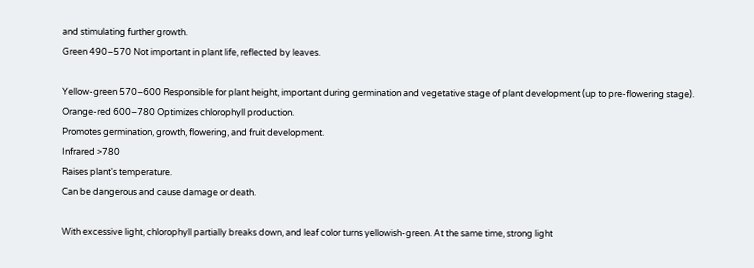and stimulating further growth.
Green 490–570 Not important in plant life, reflected by leaves.

Yellow-green 570–600 Responsible for plant height, important during germination and vegetative stage of plant development (up to pre-flowering stage).
Orange-red 600–780 Optimizes chlorophyll production.
Promotes germination, growth, flowering, and fruit development.
Infrared >780
Raises plant's temperature.
Can be dangerous and cause damage or death.

With excessive light, chlorophyll partially breaks down, and leaf color turns yellowish-green. At the same time, strong light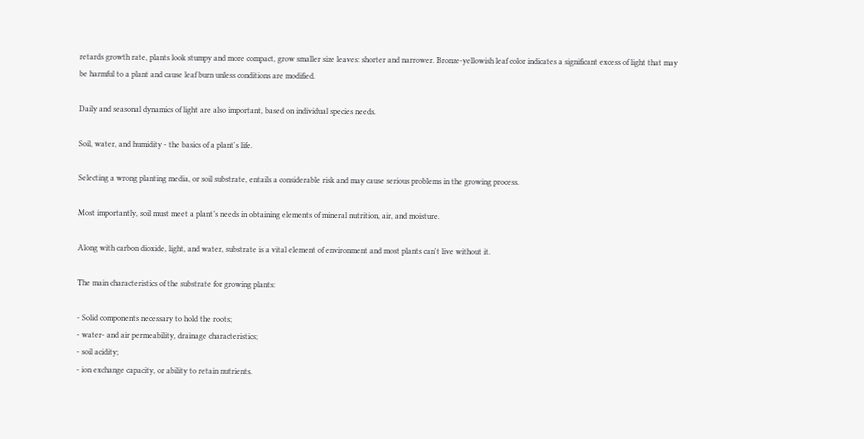retards growth rate, plants look stumpy and more compact, grow smaller size leaves: shorter and narrower. Bronze-yellowish leaf color indicates a significant excess of light that may be harmful to a plant and cause leaf burn unless conditions are modified.

Daily and seasonal dynamics of light are also important, based on individual species needs.

Soil, water, and humidity - the basics of a plant's life.

Selecting a wrong planting media, or soil substrate, entails a considerable risk and may cause serious problems in the growing process.

Most importantly, soil must meet a plant’s needs in obtaining elements of mineral nutrition, air, and moisture.

Along with carbon dioxide, light, and water, substrate is a vital element of environment and most plants can't live without it.

The main characteristics of the substrate for growing plants:

- Solid components necessary to hold the roots;
- water- and air permeability, drainage characteristics;
- soil acidity;
- ion exchange capacity, or ability to retain nutrients.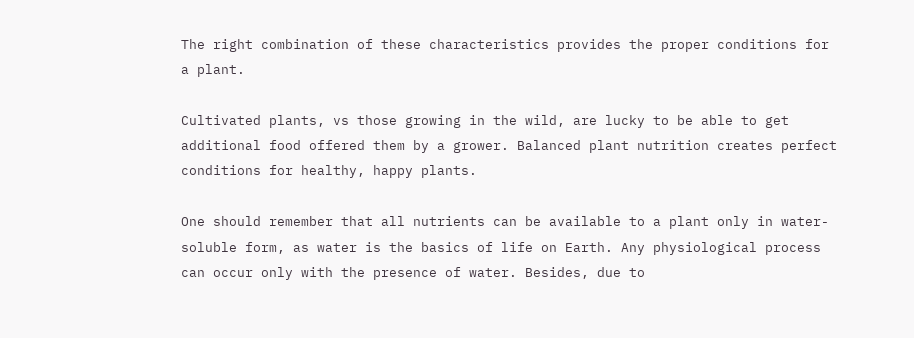The right combination of these characteristics provides the proper conditions for a plant.

Cultivated plants, vs those growing in the wild, are lucky to be able to get additional food offered them by a grower. Balanced plant nutrition creates perfect conditions for healthy, happy plants.

One should remember that all nutrients can be available to a plant only in water-soluble form, as water is the basics of life on Earth. Any physiological process can occur only with the presence of water. Besides, due to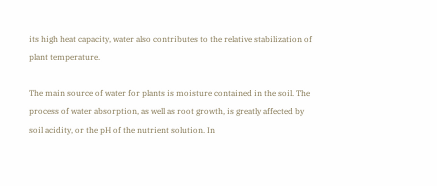its high heat capacity, water also contributes to the relative stabilization of plant temperature.

The main source of water for plants is moisture contained in the soil. The process of water absorption, as well as root growth, is greatly affected by soil acidity, or the pH of the nutrient solution. In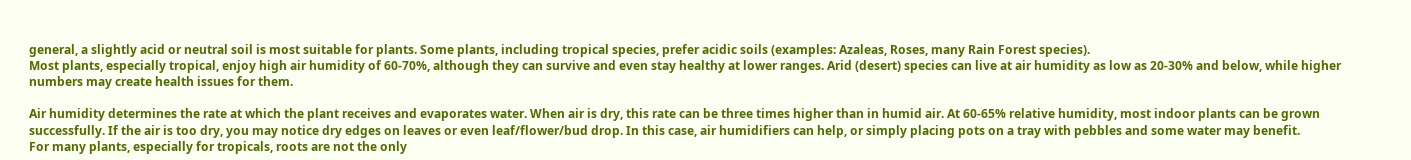general, a slightly acid or neutral soil is most suitable for plants. Some plants, including tropical species, prefer acidic soils (examples: Azaleas, Roses, many Rain Forest species).
Most plants, especially tropical, enjoy high air humidity of 60-70%, although they can survive and even stay healthy at lower ranges. Arid (desert) species can live at air humidity as low as 20-30% and below, while higher numbers may create health issues for them.

Air humidity determines the rate at which the plant receives and evaporates water. When air is dry, this rate can be three times higher than in humid air. At 60-65% relative humidity, most indoor plants can be grown successfully. If the air is too dry, you may notice dry edges on leaves or even leaf/flower/bud drop. In this case, air humidifiers can help, or simply placing pots on a tray with pebbles and some water may benefit.
For many plants, especially for tropicals, roots are not the only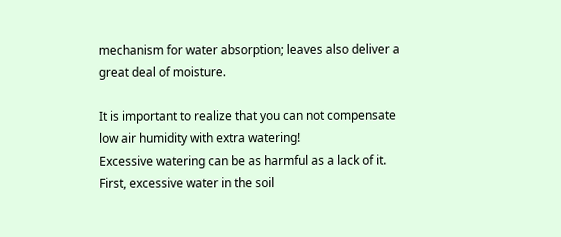mechanism for water absorption; leaves also deliver a great deal of moisture.

It is important to realize that you can not compensate low air humidity with extra watering!
Excessive watering can be as harmful as a lack of it.
First, excessive water in the soil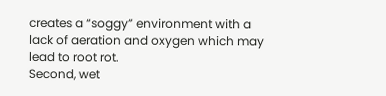creates a “soggy” environment with a lack of aeration and oxygen which may lead to root rot.
Second, wet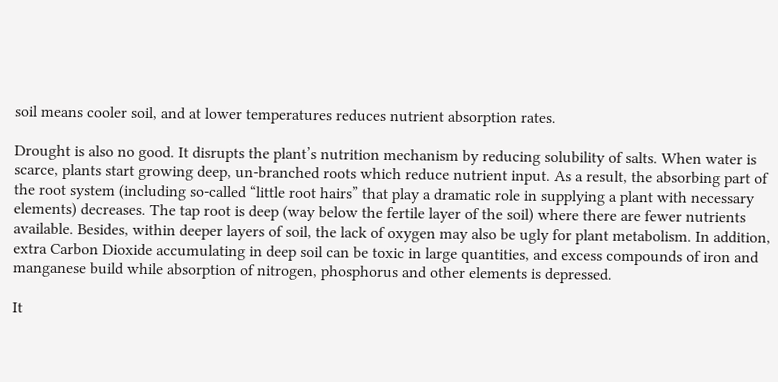soil means cooler soil, and at lower temperatures reduces nutrient absorption rates.

Drought is also no good. It disrupts the plant’s nutrition mechanism by reducing solubility of salts. When water is scarce, plants start growing deep, un-branched roots which reduce nutrient input. As a result, the absorbing part of the root system (including so-called “little root hairs” that play a dramatic role in supplying a plant with necessary elements) decreases. The tap root is deep (way below the fertile layer of the soil) where there are fewer nutrients available. Besides, within deeper layers of soil, the lack of oxygen may also be ugly for plant metabolism. In addition, extra Carbon Dioxide accumulating in deep soil can be toxic in large quantities, and excess compounds of iron and manganese build while absorption of nitrogen, phosphorus and other elements is depressed.

It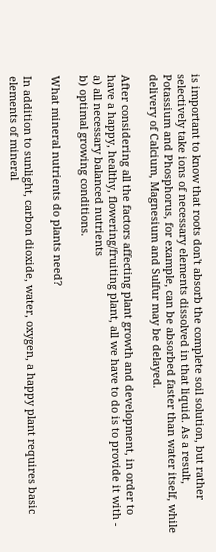is important to know that roots don't absorb the complete soil solution, but rather selectively take ions of necessary elements dissolved in that liquid. As a result, Potassium and Phosphorus, for example, can be absorbed faster than water itself, while delivery of Calcium, Magnesium and Sulfur may be delayed.

After considering all the factors affecting plant growth and development, in order to have a happy, healthy, flowering/fruiting plant, all we have to do is to provide it with -
a) all necessary balanced nutrients
b) optimal growing conditions.

What mineral nutrients do plants need?

In addition to sunlight, carbon dioxide, water, oxygen, a happy plant requires basic elements of mineral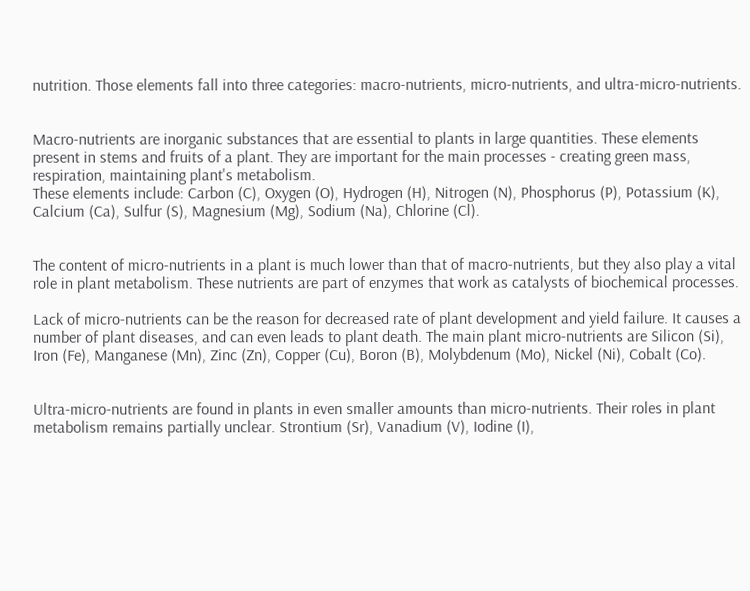nutrition. Those elements fall into three categories: macro-nutrients, micro-nutrients, and ultra-micro-nutrients.


Macro-nutrients are inorganic substances that are essential to plants in large quantities. These elements present in stems and fruits of a plant. They are important for the main processes - creating green mass, respiration, maintaining plant's metabolism.
These elements include: Carbon (C), Oxygen (O), Hydrogen (H), Nitrogen (N), Phosphorus (P), Potassium (K), Calcium (Ca), Sulfur (S), Magnesium (Mg), Sodium (Na), Chlorine (Cl).


The content of micro-nutrients in a plant is much lower than that of macro-nutrients, but they also play a vital role in plant metabolism. These nutrients are part of enzymes that work as catalysts of biochemical processes.

Lack of micro-nutrients can be the reason for decreased rate of plant development and yield failure. It causes a number of plant diseases, and can even leads to plant death. The main plant micro-nutrients are Silicon (Si), Iron (Fe), Manganese (Mn), Zinc (Zn), Copper (Cu), Boron (B), Molybdenum (Mo), Nickel (Ni), Cobalt (Co).


Ultra-micro-nutrients are found in plants in even smaller amounts than micro-nutrients. Their roles in plant metabolism remains partially unclear. Strontium (Sr), Vanadium (V), Iodine (I),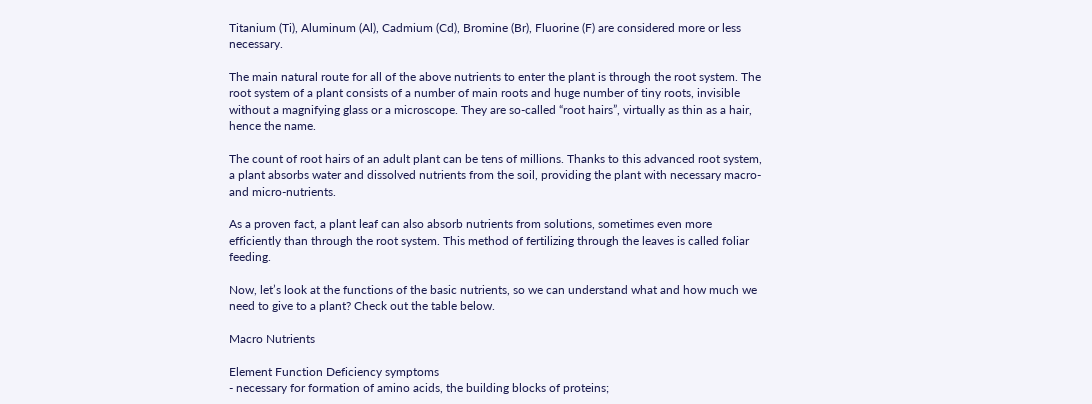Titanium (Ti), Aluminum (Al), Cadmium (Cd), Bromine (Br), Fluorine (F) are considered more or less necessary.

The main natural route for all of the above nutrients to enter the plant is through the root system. The root system of a plant consists of a number of main roots and huge number of tiny roots, invisible without a magnifying glass or a microscope. They are so-called “root hairs”, virtually as thin as a hair, hence the name.

The count of root hairs of an adult plant can be tens of millions. Thanks to this advanced root system, a plant absorbs water and dissolved nutrients from the soil, providing the plant with necessary macro- and micro-nutrients.

As a proven fact, a plant leaf can also absorb nutrients from solutions, sometimes even more efficiently than through the root system. This method of fertilizing through the leaves is called foliar feeding.

Now, let’s look at the functions of the basic nutrients, so we can understand what and how much we need to give to a plant? Check out the table below.

Macro Nutrients

Element Function Deficiency symptoms
- necessary for formation of amino acids, the building blocks of proteins;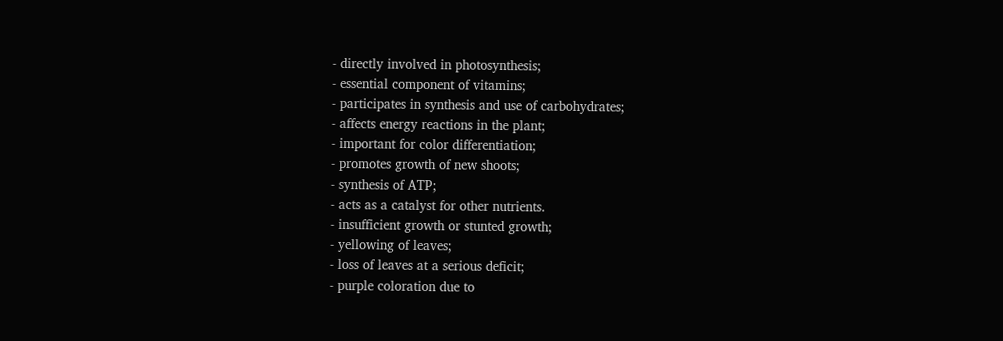- directly involved in photosynthesis;
- essential component of vitamins;
- participates in synthesis and use of carbohydrates;
- affects energy reactions in the plant;
- important for color differentiation;
- promotes growth of new shoots;
- synthesis of ATP;
- acts as a catalyst for other nutrients.
- insufficient growth or stunted growth;
- yellowing of leaves;
- loss of leaves at a serious deficit;
- purple coloration due to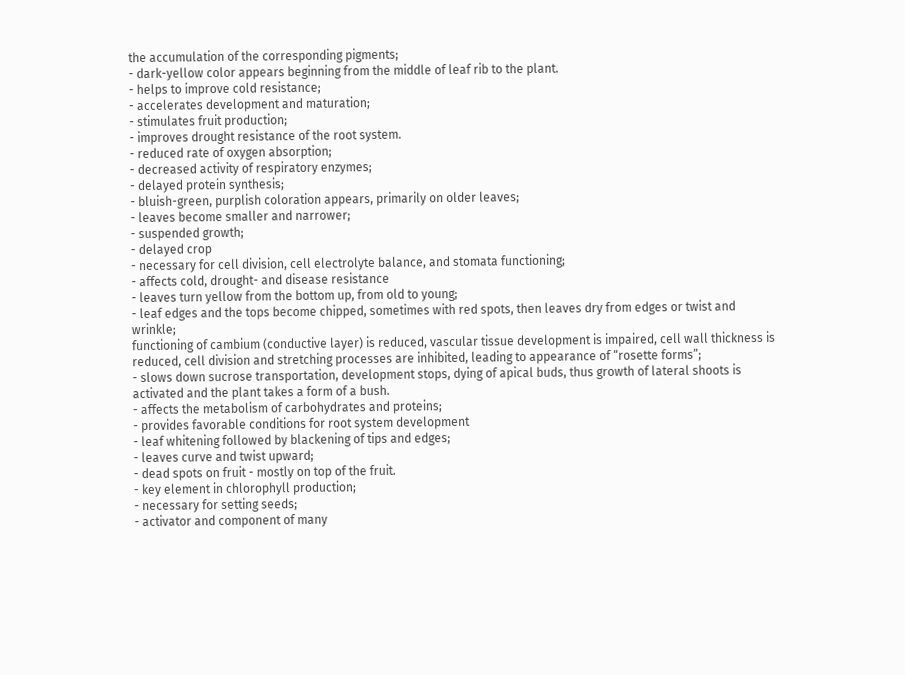the accumulation of the corresponding pigments;
- dark-yellow color appears beginning from the middle of leaf rib to the plant.
- helps to improve cold resistance;
- accelerates development and maturation;
- stimulates fruit production;
- improves drought resistance of the root system.
- reduced rate of oxygen absorption;
- decreased activity of respiratory enzymes;
- delayed protein synthesis;
- bluish-green, purplish coloration appears, primarily on older leaves;
- leaves become smaller and narrower;
- suspended growth;
- delayed crop
- necessary for cell division, cell electrolyte balance, and stomata functioning;
- affects cold, drought- and disease resistance
- leaves turn yellow from the bottom up, from old to young;
- leaf edges and the tops become chipped, sometimes with red spots, then leaves dry from edges or twist and wrinkle;
functioning of cambium (conductive layer) is reduced, vascular tissue development is impaired, cell wall thickness is reduced, cell division and stretching processes are inhibited, leading to appearance of “rosette forms”;
- slows down sucrose transportation, development stops, dying of apical buds, thus growth of lateral shoots is activated and the plant takes a form of a bush.
- affects the metabolism of carbohydrates and proteins;
- provides favorable conditions for root system development
- leaf whitening followed by blackening of tips and edges;
- leaves curve and twist upward;
- dead spots on fruit - mostly on top of the fruit.
- key element in chlorophyll production;
- necessary for setting seeds;
- activator and component of many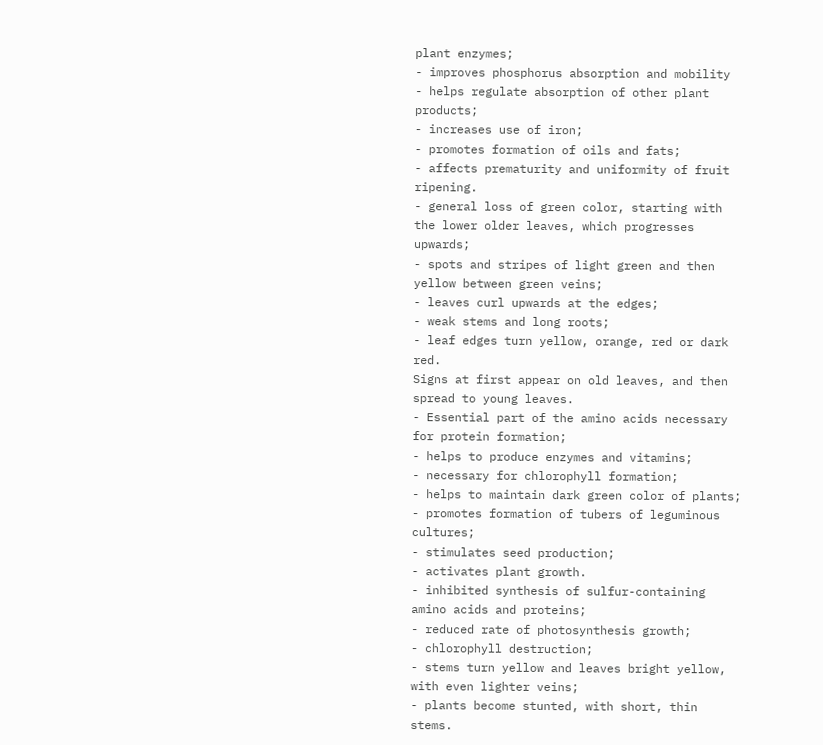plant enzymes;
- improves phosphorus absorption and mobility
- helps regulate absorption of other plant products;
- increases use of iron;
- promotes formation of oils and fats;
- affects prematurity and uniformity of fruit ripening.
- general loss of green color, starting with the lower older leaves, which progresses upwards;
- spots and stripes of light green and then yellow between green veins;
- leaves curl upwards at the edges;
- weak stems and long roots;
- leaf edges turn yellow, orange, red or dark red.
Signs at first appear on old leaves, and then spread to young leaves.
- Essential part of the amino acids necessary for protein formation;
- helps to produce enzymes and vitamins;
- necessary for chlorophyll formation;
- helps to maintain dark green color of plants;
- promotes formation of tubers of leguminous cultures;
- stimulates seed production;
- activates plant growth.
- inhibited synthesis of sulfur-containing amino acids and proteins;
- reduced rate of photosynthesis growth;
- chlorophyll destruction;
- stems turn yellow and leaves bright yellow, with even lighter veins;
- plants become stunted, with short, thin stems.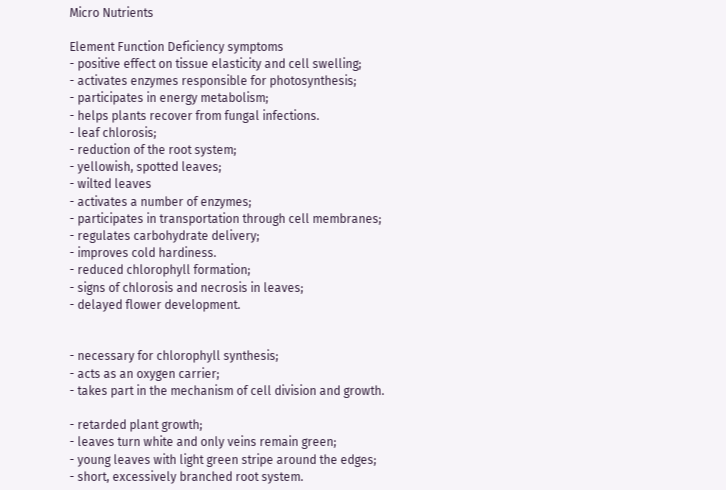Micro Nutrients

Element Function Deficiency symptoms
- positive effect on tissue elasticity and cell swelling;
- activates enzymes responsible for photosynthesis;
- participates in energy metabolism;
- helps plants recover from fungal infections.
- leaf chlorosis;
- reduction of the root system;
- yellowish, spotted leaves;
- wilted leaves
- activates a number of enzymes;
- participates in transportation through cell membranes;
- regulates carbohydrate delivery;
- improves cold hardiness.
- reduced chlorophyll formation;
- signs of chlorosis and necrosis in leaves;
- delayed flower development.


- necessary for chlorophyll synthesis;
- acts as an oxygen carrier;
- takes part in the mechanism of cell division and growth.

- retarded plant growth;
- leaves turn white and only veins remain green;
- young leaves with light green stripe around the edges;
- short, excessively branched root system.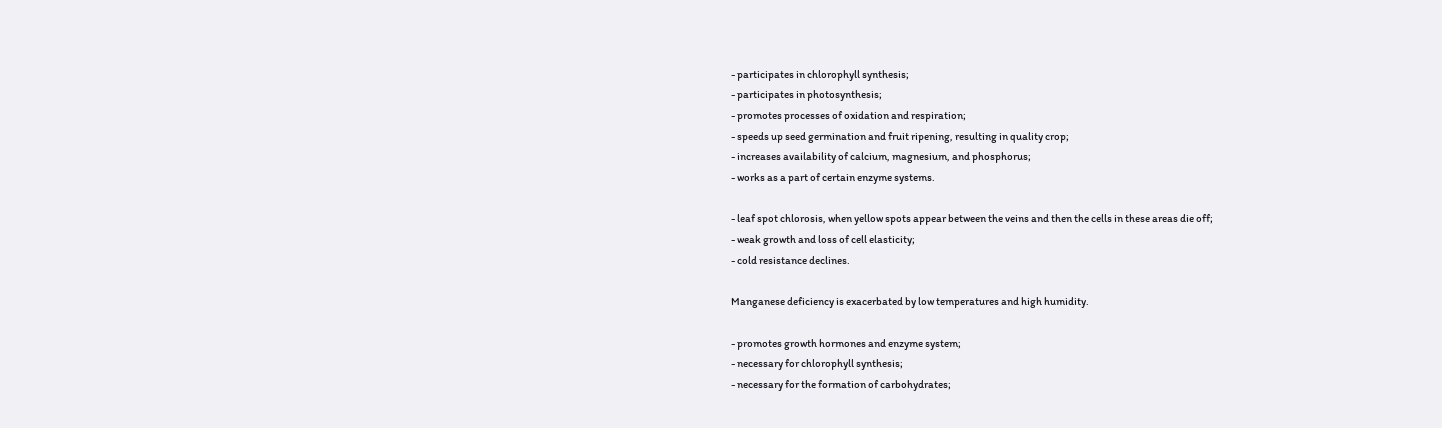- participates in chlorophyll synthesis;
- participates in photosynthesis;
- promotes processes of oxidation and respiration;
- speeds up seed germination and fruit ripening, resulting in quality crop;
- increases availability of calcium, magnesium, and phosphorus;
- works as a part of certain enzyme systems.

- leaf spot chlorosis, when yellow spots appear between the veins and then the cells in these areas die off;
- weak growth and loss of cell elasticity;
- cold resistance declines.

Manganese deficiency is exacerbated by low temperatures and high humidity.

- promotes growth hormones and enzyme system;
- necessary for chlorophyll synthesis;
- necessary for the formation of carbohydrates;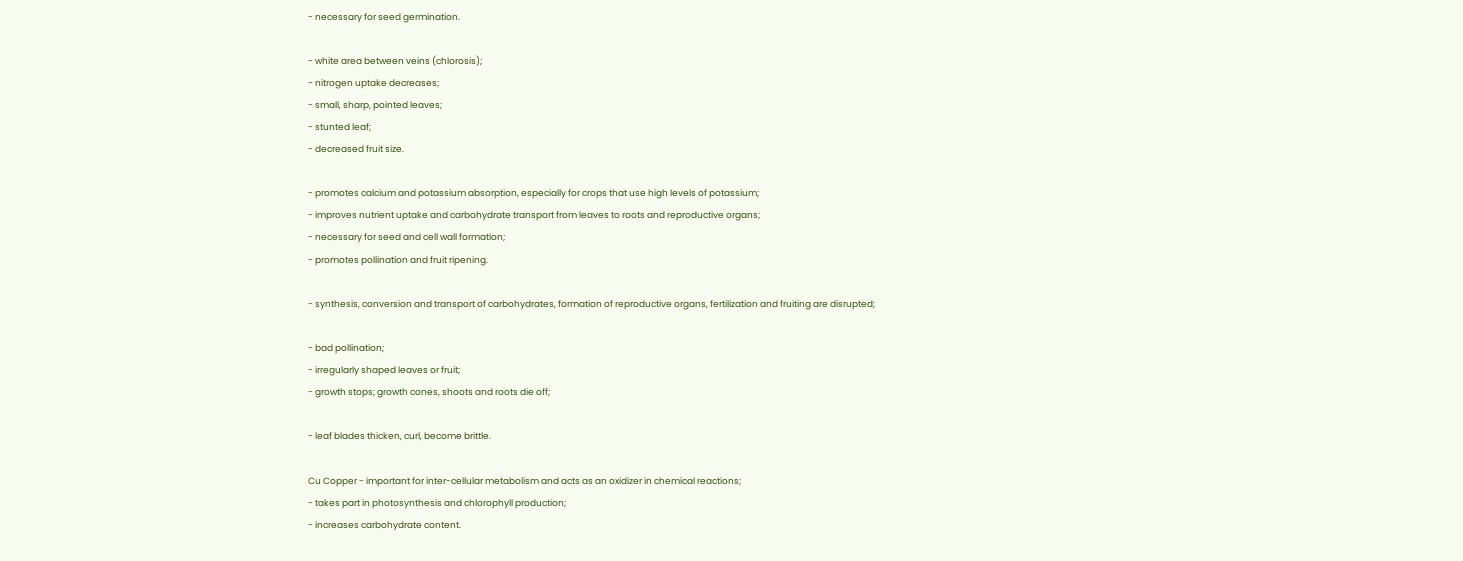- necessary for seed germination.

- white area between veins (chlorosis);
- nitrogen uptake decreases;
- small, sharp, pointed leaves;
- stunted leaf;
- decreased fruit size.

- promotes calcium and potassium absorption, especially for crops that use high levels of potassium;
- improves nutrient uptake and carbohydrate transport from leaves to roots and reproductive organs;
- necessary for seed and cell wall formation;
- promotes pollination and fruit ripening.

- synthesis, conversion and transport of carbohydrates, formation of reproductive organs, fertilization and fruiting are disrupted;

- bad pollination;
- irregularly shaped leaves or fruit;
- growth stops; growth cones, shoots and roots die off;

- leaf blades thicken, curl, become brittle.

Cu Copper - important for inter-cellular metabolism and acts as an oxidizer in chemical reactions;
- takes part in photosynthesis and chlorophyll production;
- increases carbohydrate content.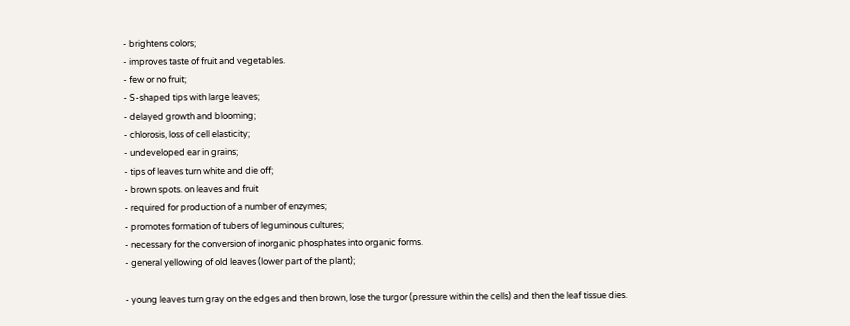- brightens colors;
- improves taste of fruit and vegetables.
- few or no fruit;
- S-shaped tips with large leaves;
- delayed growth and blooming;
- chlorosis, loss of cell elasticity;
- undeveloped ear in grains;
- tips of leaves turn white and die off;
- brown spots. on leaves and fruit
- required for production of a number of enzymes;
- promotes formation of tubers of leguminous cultures;
- necessary for the conversion of inorganic phosphates into organic forms.
- general yellowing of old leaves (lower part of the plant);

- young leaves turn gray on the edges and then brown, lose the turgor (pressure within the cells) and then the leaf tissue dies.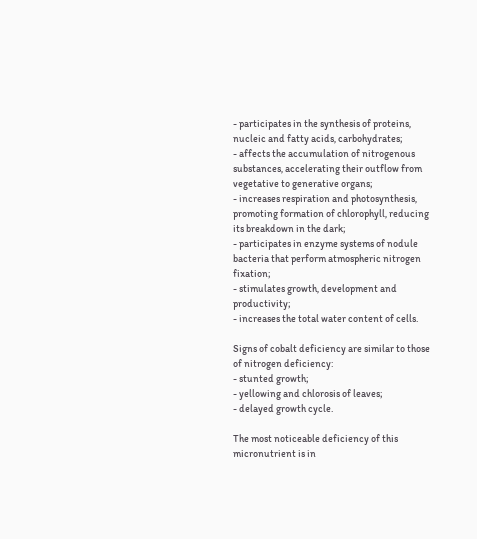- participates in the synthesis of proteins, nucleic and fatty acids, carbohydrates;
- affects the accumulation of nitrogenous substances, accelerating their outflow from vegetative to generative organs;
- increases respiration and photosynthesis, promoting formation of chlorophyll, reducing its breakdown in the dark;
- participates in enzyme systems of nodule bacteria that perform atmospheric nitrogen fixation;
- stimulates growth, development and productivity;
- increases the total water content of cells.

Signs of cobalt deficiency are similar to those of nitrogen deficiency:
- stunted growth;
- yellowing and chlorosis of leaves;
- delayed growth cycle.

The most noticeable deficiency of this micronutrient is in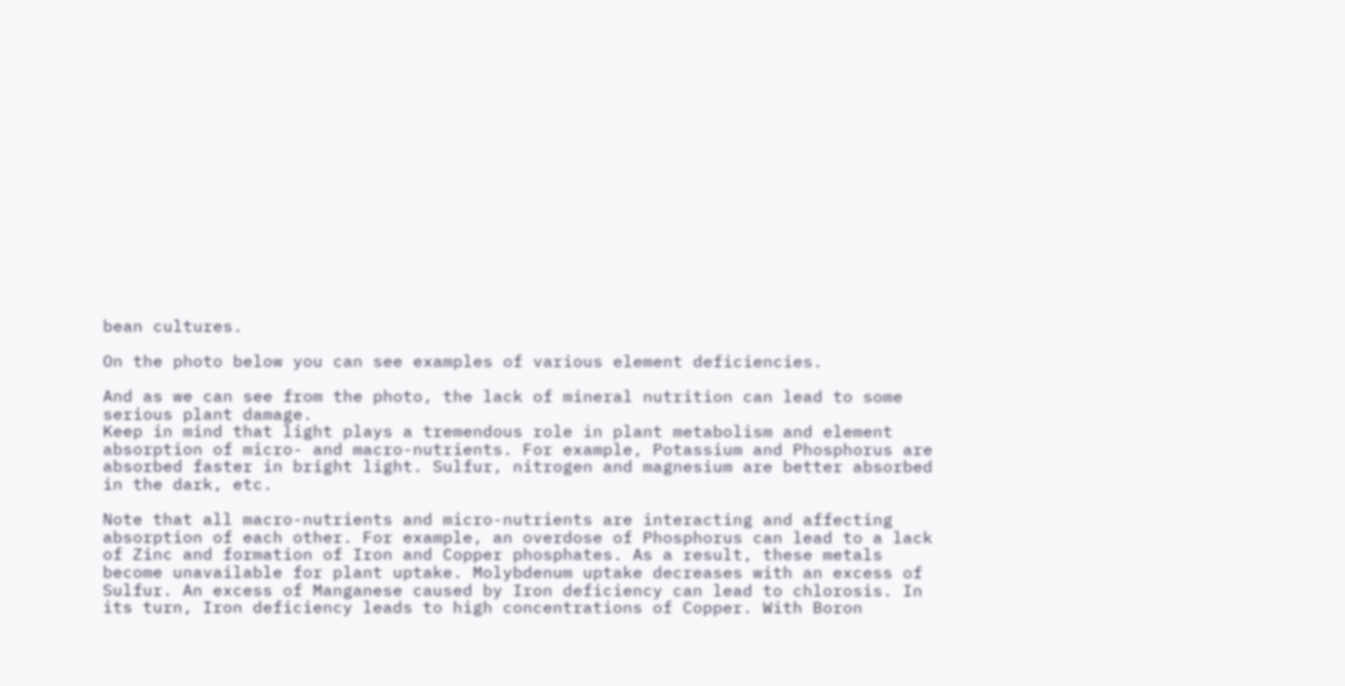bean cultures.

On the photo below you can see examples of various element deficiencies.

And as we can see from the photo, the lack of mineral nutrition can lead to some serious plant damage.
Keep in mind that light plays a tremendous role in plant metabolism and element absorption of micro- and macro-nutrients. For example, Potassium and Phosphorus are absorbed faster in bright light. Sulfur, nitrogen and magnesium are better absorbed in the dark, etc.

Note that all macro-nutrients and micro-nutrients are interacting and affecting absorption of each other. For example, an overdose of Phosphorus can lead to a lack of Zinc and formation of Iron and Copper phosphates. As a result, these metals become unavailable for plant uptake. Molybdenum uptake decreases with an excess of Sulfur. An excess of Manganese caused by Iron deficiency can lead to chlorosis. In its turn, Iron deficiency leads to high concentrations of Copper. With Boron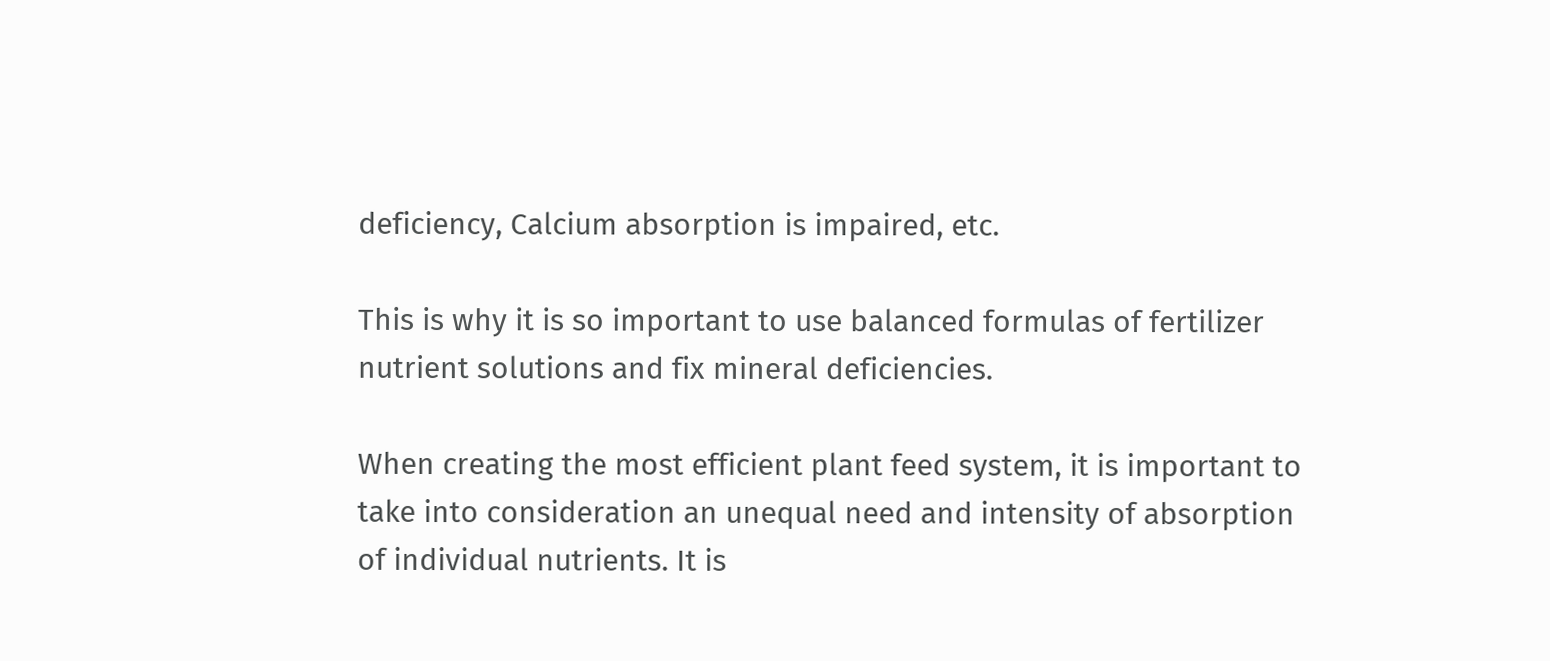deficiency, Calcium absorption is impaired, etc.

This is why it is so important to use balanced formulas of fertilizer nutrient solutions and fix mineral deficiencies.

When creating the most efficient plant feed system, it is important to take into consideration an unequal need and intensity of absorption of individual nutrients. It is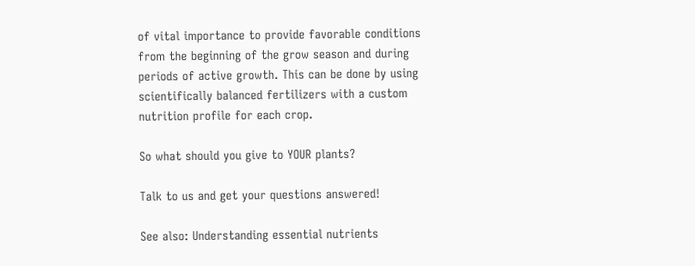of vital importance to provide favorable conditions from the beginning of the grow season and during periods of active growth. This can be done by using scientifically balanced fertilizers with a custom nutrition profile for each crop.

So what should you give to YOUR plants?

Talk to us and get your questions answered!

See also: Understanding essential nutrients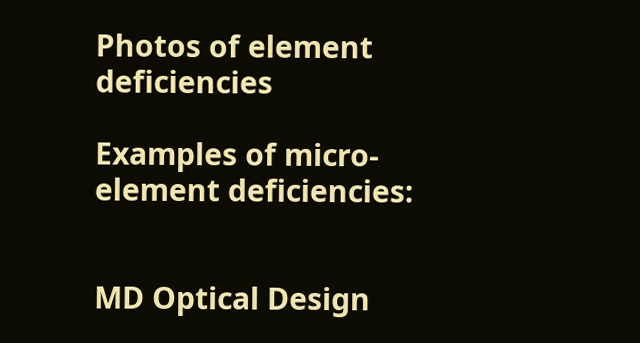Photos of element deficiencies

Examples of micro-element deficiencies:


MD Optical Design